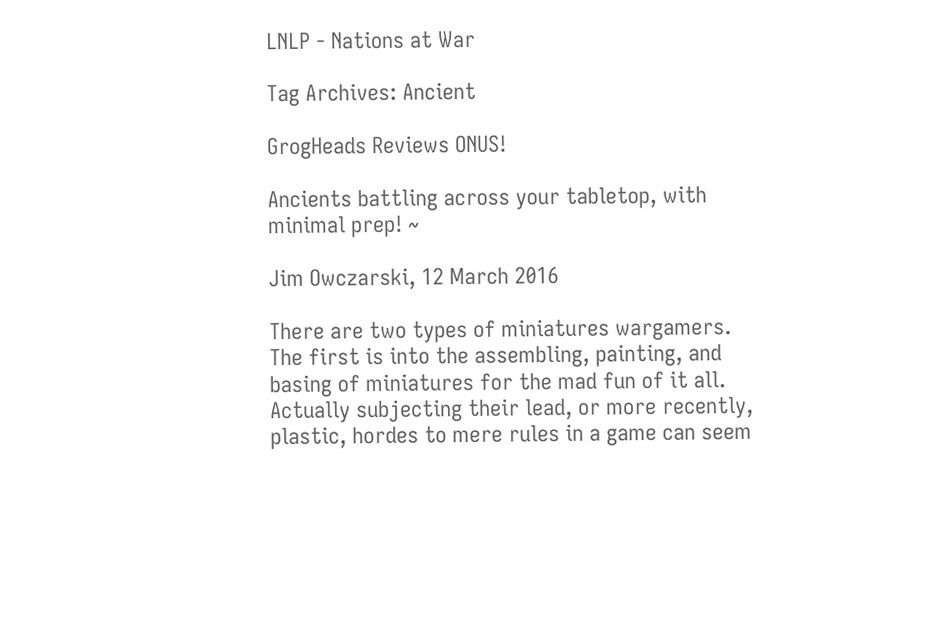LNLP - Nations at War

Tag Archives: Ancient

GrogHeads Reviews ONUS!

Ancients battling across your tabletop, with minimal prep! ~

Jim Owczarski, 12 March 2016

There are two types of miniatures wargamers. The first is into the assembling, painting, and basing of miniatures for the mad fun of it all.  Actually subjecting their lead, or more recently, plastic, hordes to mere rules in a game can seem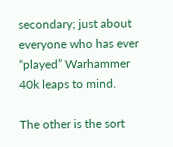secondary; just about everyone who has ever “played” Warhammer 40k leaps to mind.

The other is the sort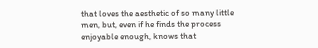that loves the aesthetic of so many little men, but, even if he finds the process enjoyable enough, knows that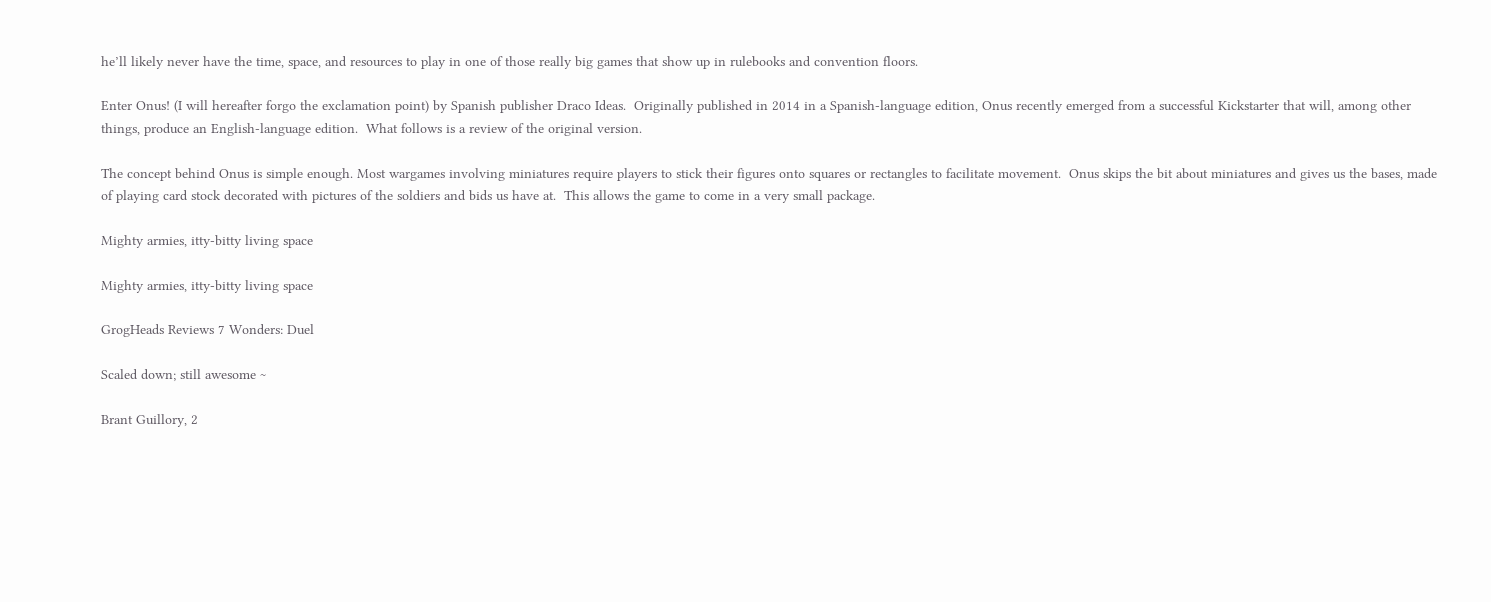he’ll likely never have the time, space, and resources to play in one of those really big games that show up in rulebooks and convention floors.

Enter Onus! (I will hereafter forgo the exclamation point) by Spanish publisher Draco Ideas.  Originally published in 2014 in a Spanish-language edition, Onus recently emerged from a successful Kickstarter that will, among other things, produce an English-language edition.  What follows is a review of the original version.

The concept behind Onus is simple enough. Most wargames involving miniatures require players to stick their figures onto squares or rectangles to facilitate movement.  Onus skips the bit about miniatures and gives us the bases, made of playing card stock decorated with pictures of the soldiers and bids us have at.  This allows the game to come in a very small package.

Mighty armies, itty-bitty living space

Mighty armies, itty-bitty living space

GrogHeads Reviews 7 Wonders: Duel

Scaled down; still awesome ~

Brant Guillory, 2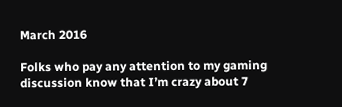March 2016

Folks who pay any attention to my gaming discussion know that I’m crazy about 7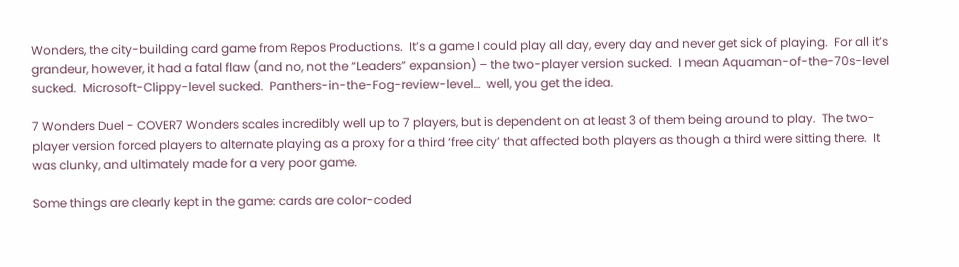Wonders, the city-building card game from Repos Productions.  It’s a game I could play all day, every day and never get sick of playing.  For all it’s grandeur, however, it had a fatal flaw (and no, not the “Leaders” expansion) – the two-player version sucked.  I mean Aquaman-of-the-70s-level sucked.  Microsoft-Clippy-level sucked.  Panthers-in-the-Fog-review-level…  well, you get the idea.

7 Wonders Duel - COVER7 Wonders scales incredibly well up to 7 players, but is dependent on at least 3 of them being around to play.  The two-player version forced players to alternate playing as a proxy for a third ‘free city’ that affected both players as though a third were sitting there.  It was clunky, and ultimately made for a very poor game.

Some things are clearly kept in the game: cards are color-coded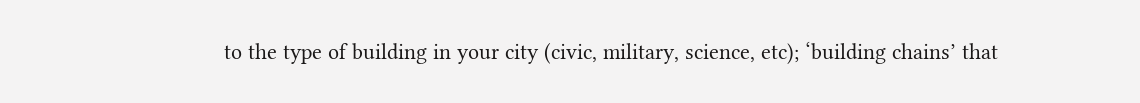to the type of building in your city (civic, military, science, etc); ‘building chains’ that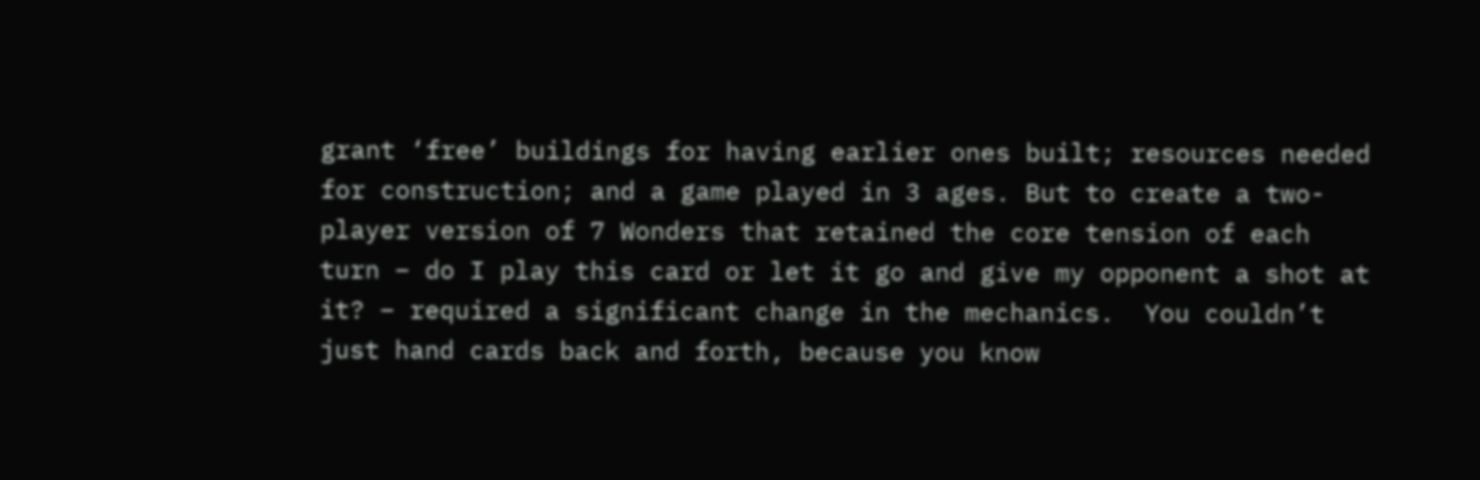grant ‘free’ buildings for having earlier ones built; resources needed for construction; and a game played in 3 ages. But to create a two-player version of 7 Wonders that retained the core tension of each turn – do I play this card or let it go and give my opponent a shot at it? – required a significant change in the mechanics.  You couldn’t just hand cards back and forth, because you know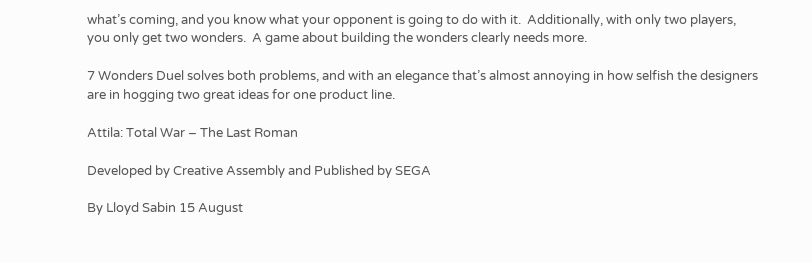what’s coming, and you know what your opponent is going to do with it.  Additionally, with only two players, you only get two wonders.  A game about building the wonders clearly needs more.

7 Wonders Duel solves both problems, and with an elegance that’s almost annoying in how selfish the designers are in hogging two great ideas for one product line.

Attila: Total War – The Last Roman

Developed by Creative Assembly and Published by SEGA

By Lloyd Sabin 15 August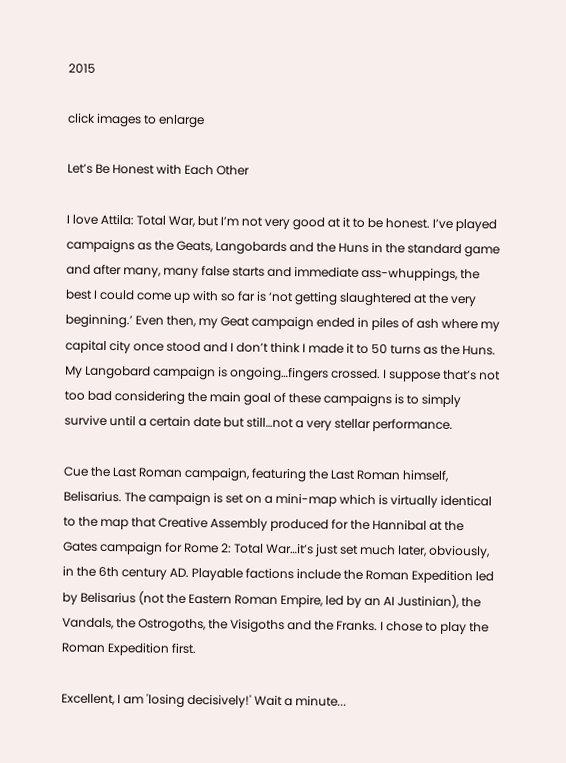2015

click images to enlarge

Let’s Be Honest with Each Other

I love Attila: Total War, but I’m not very good at it to be honest. I’ve played campaigns as the Geats, Langobards and the Huns in the standard game and after many, many false starts and immediate ass-whuppings, the best I could come up with so far is ‘not getting slaughtered at the very beginning.’ Even then, my Geat campaign ended in piles of ash where my capital city once stood and I don’t think I made it to 50 turns as the Huns. My Langobard campaign is ongoing…fingers crossed. I suppose that’s not too bad considering the main goal of these campaigns is to simply survive until a certain date but still…not a very stellar performance.

Cue the Last Roman campaign, featuring the Last Roman himself, Belisarius. The campaign is set on a mini-map which is virtually identical to the map that Creative Assembly produced for the Hannibal at the Gates campaign for Rome 2: Total War…it’s just set much later, obviously, in the 6th century AD. Playable factions include the Roman Expedition led by Belisarius (not the Eastern Roman Empire, led by an AI Justinian), the Vandals, the Ostrogoths, the Visigoths and the Franks. I chose to play the Roman Expedition first.

Excellent, I am 'losing decisively!' Wait a minute...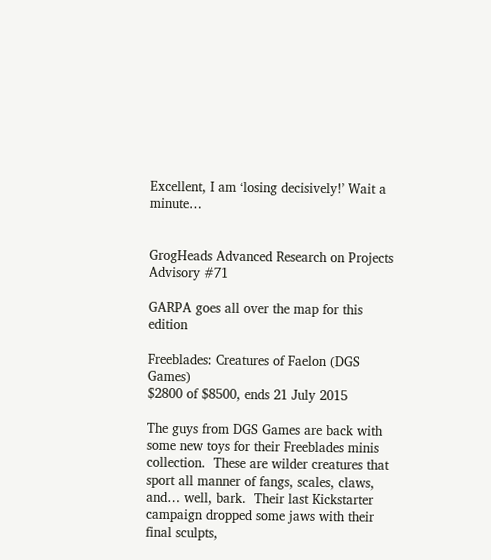Excellent, I am ‘losing decisively!’ Wait a minute…


GrogHeads Advanced Research on Projects Advisory #71

GARPA goes all over the map for this edition

Freeblades: Creatures of Faelon (DGS Games)
$2800 of $8500, ends 21 July 2015

The guys from DGS Games are back with some new toys for their Freeblades minis collection.  These are wilder creatures that sport all manner of fangs, scales, claws, and… well, bark.  Their last Kickstarter campaign dropped some jaws with their final sculpts,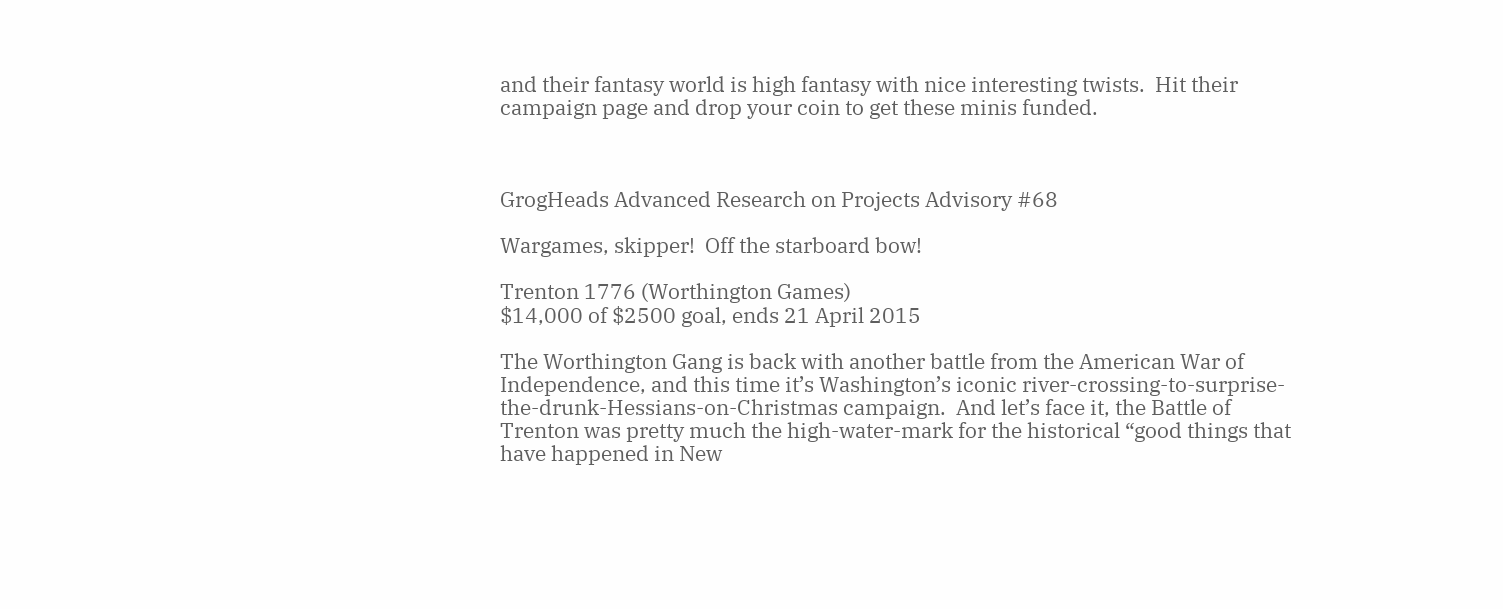and their fantasy world is high fantasy with nice interesting twists.  Hit their campaign page and drop your coin to get these minis funded.



GrogHeads Advanced Research on Projects Advisory #68

Wargames, skipper!  Off the starboard bow!

Trenton 1776 (Worthington Games)
$14,000 of $2500 goal, ends 21 April 2015

The Worthington Gang is back with another battle from the American War of Independence, and this time it’s Washington’s iconic river-crossing-to-surprise-the-drunk-Hessians-on-Christmas campaign.  And let’s face it, the Battle of Trenton was pretty much the high-water-mark for the historical “good things that have happened in New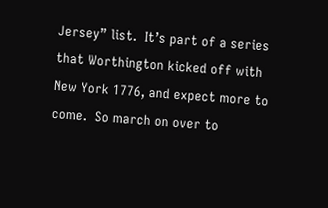Jersey” list.  It’s part of a series that Worthington kicked off with New York 1776, and expect more to come.  So march on over to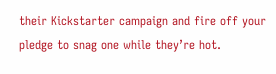their Kickstarter campaign and fire off your pledge to snag one while they’re hot.